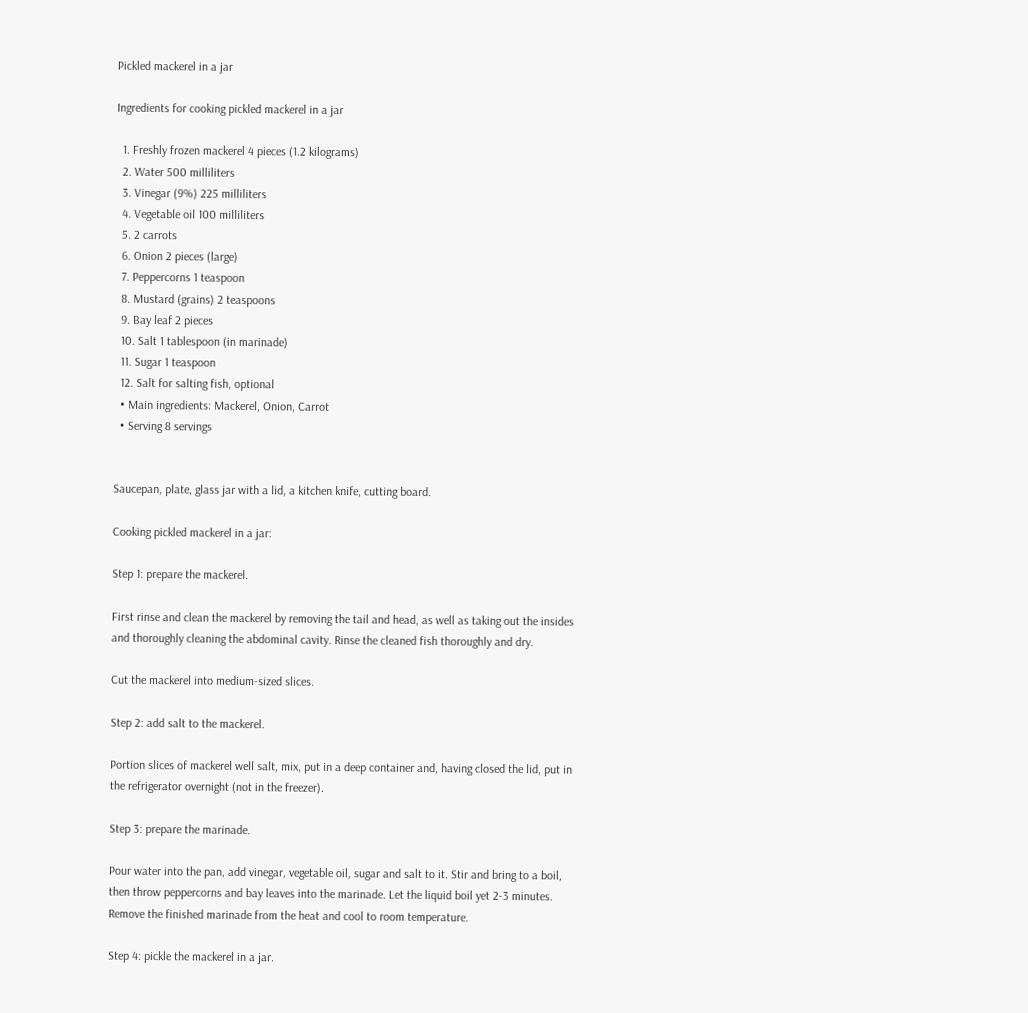Pickled mackerel in a jar

Ingredients for cooking pickled mackerel in a jar

  1. Freshly frozen mackerel 4 pieces (1.2 kilograms)
  2. Water 500 milliliters
  3. Vinegar (9%) 225 milliliters
  4. Vegetable oil 100 milliliters
  5. 2 carrots
  6. Onion 2 pieces (large)
  7. Peppercorns 1 teaspoon
  8. Mustard (grains) 2 teaspoons
  9. Bay leaf 2 pieces
  10. Salt 1 tablespoon (in marinade)
  11. Sugar 1 teaspoon
  12. Salt for salting fish, optional
  • Main ingredients: Mackerel, Onion, Carrot
  • Serving 8 servings


Saucepan, plate, glass jar with a lid, a kitchen knife, cutting board.

Cooking pickled mackerel in a jar:

Step 1: prepare the mackerel.

First rinse and clean the mackerel by removing the tail and head, as well as taking out the insides and thoroughly cleaning the abdominal cavity. Rinse the cleaned fish thoroughly and dry.

Cut the mackerel into medium-sized slices.

Step 2: add salt to the mackerel.

Portion slices of mackerel well salt, mix, put in a deep container and, having closed the lid, put in the refrigerator overnight (not in the freezer).

Step 3: prepare the marinade.

Pour water into the pan, add vinegar, vegetable oil, sugar and salt to it. Stir and bring to a boil, then throw peppercorns and bay leaves into the marinade. Let the liquid boil yet 2-3 minutes.
Remove the finished marinade from the heat and cool to room temperature.

Step 4: pickle the mackerel in a jar.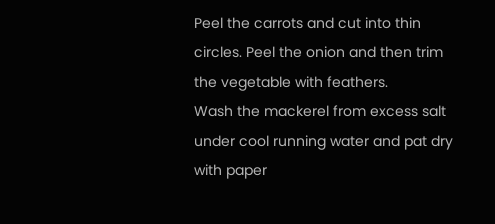Peel the carrots and cut into thin circles. Peel the onion and then trim the vegetable with feathers.
Wash the mackerel from excess salt under cool running water and pat dry with paper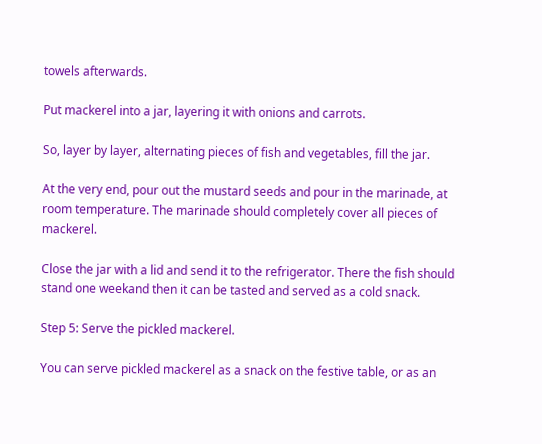towels afterwards.

Put mackerel into a jar, layering it with onions and carrots.

So, layer by layer, alternating pieces of fish and vegetables, fill the jar.

At the very end, pour out the mustard seeds and pour in the marinade, at room temperature. The marinade should completely cover all pieces of mackerel.

Close the jar with a lid and send it to the refrigerator. There the fish should stand one weekand then it can be tasted and served as a cold snack.

Step 5: Serve the pickled mackerel.

You can serve pickled mackerel as a snack on the festive table, or as an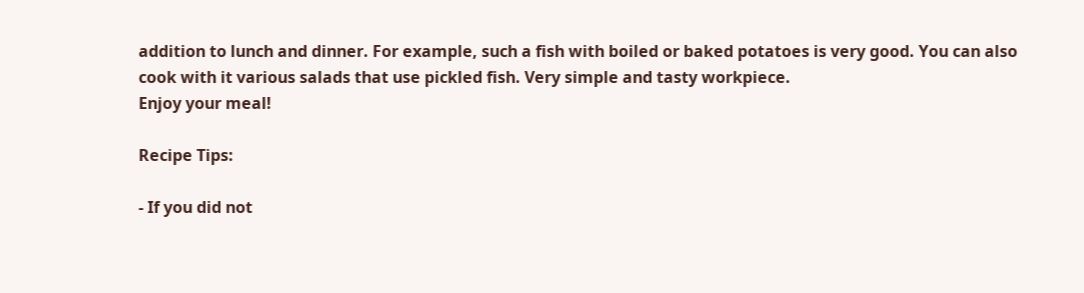addition to lunch and dinner. For example, such a fish with boiled or baked potatoes is very good. You can also cook with it various salads that use pickled fish. Very simple and tasty workpiece.
Enjoy your meal!

Recipe Tips:

- If you did not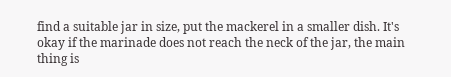find a suitable jar in size, put the mackerel in a smaller dish. It's okay if the marinade does not reach the neck of the jar, the main thing is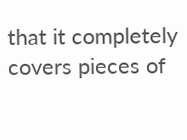that it completely covers pieces of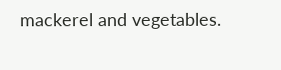mackerel and vegetables.